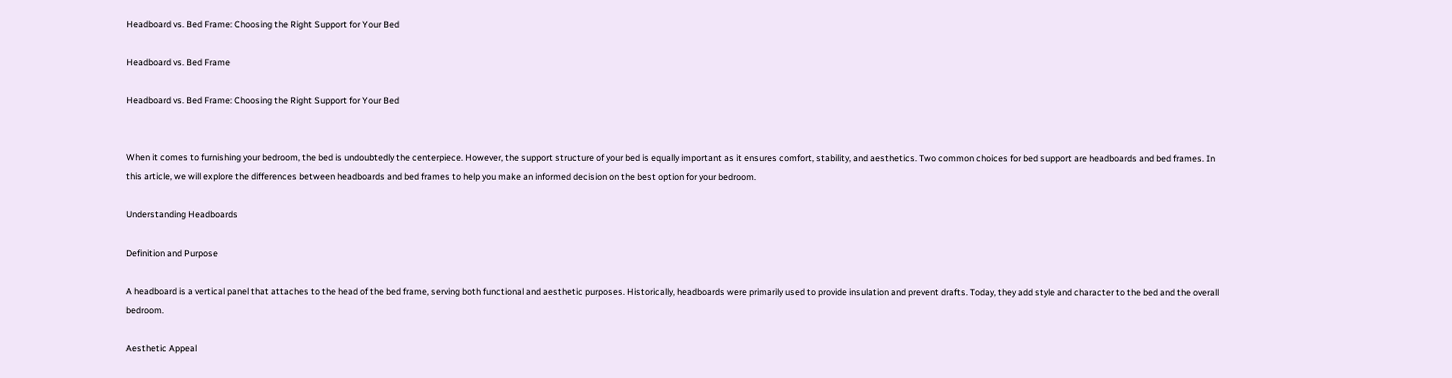Headboard vs. Bed Frame: Choosing the Right Support for Your Bed

Headboard vs. Bed Frame

Headboard vs. Bed Frame: Choosing the Right Support for Your Bed


When it comes to furnishing your bedroom, the bed is undoubtedly the centerpiece. However, the support structure of your bed is equally important as it ensures comfort, stability, and aesthetics. Two common choices for bed support are headboards and bed frames. In this article, we will explore the differences between headboards and bed frames to help you make an informed decision on the best option for your bedroom.

Understanding Headboards

Definition and Purpose

A headboard is a vertical panel that attaches to the head of the bed frame, serving both functional and aesthetic purposes. Historically, headboards were primarily used to provide insulation and prevent drafts. Today, they add style and character to the bed and the overall bedroom.

Aesthetic Appeal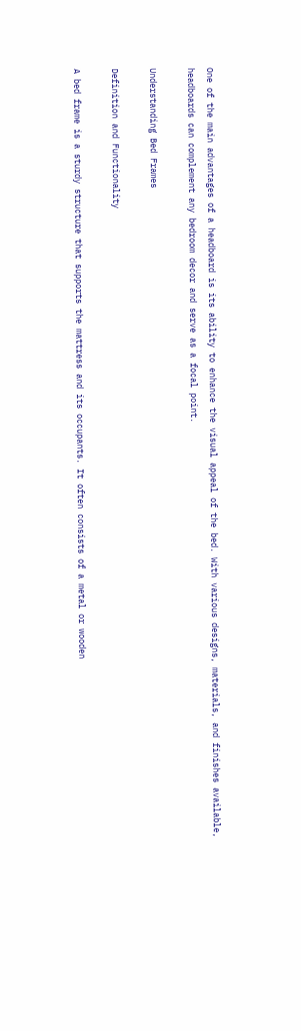One of the main advantages of a headboard is its ability to enhance the visual appeal of the bed. With various designs, materials, and finishes available, headboards can complement any bedroom decor and serve as a focal point.

Understanding Bed Frames

Definition and Functionality

A bed frame is a sturdy structure that supports the mattress and its occupants. It often consists of a metal or wooden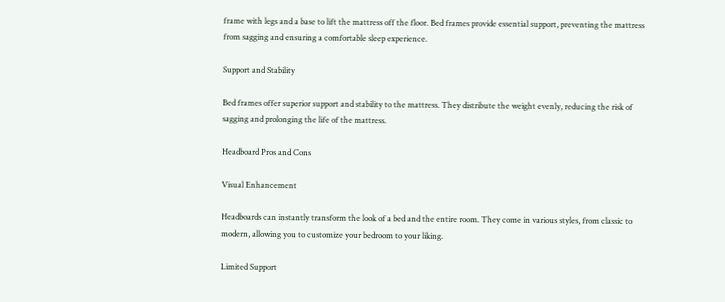frame with legs and a base to lift the mattress off the floor. Bed frames provide essential support, preventing the mattress from sagging and ensuring a comfortable sleep experience.

Support and Stability

Bed frames offer superior support and stability to the mattress. They distribute the weight evenly, reducing the risk of sagging and prolonging the life of the mattress.

Headboard Pros and Cons

Visual Enhancement

Headboards can instantly transform the look of a bed and the entire room. They come in various styles, from classic to modern, allowing you to customize your bedroom to your liking.

Limited Support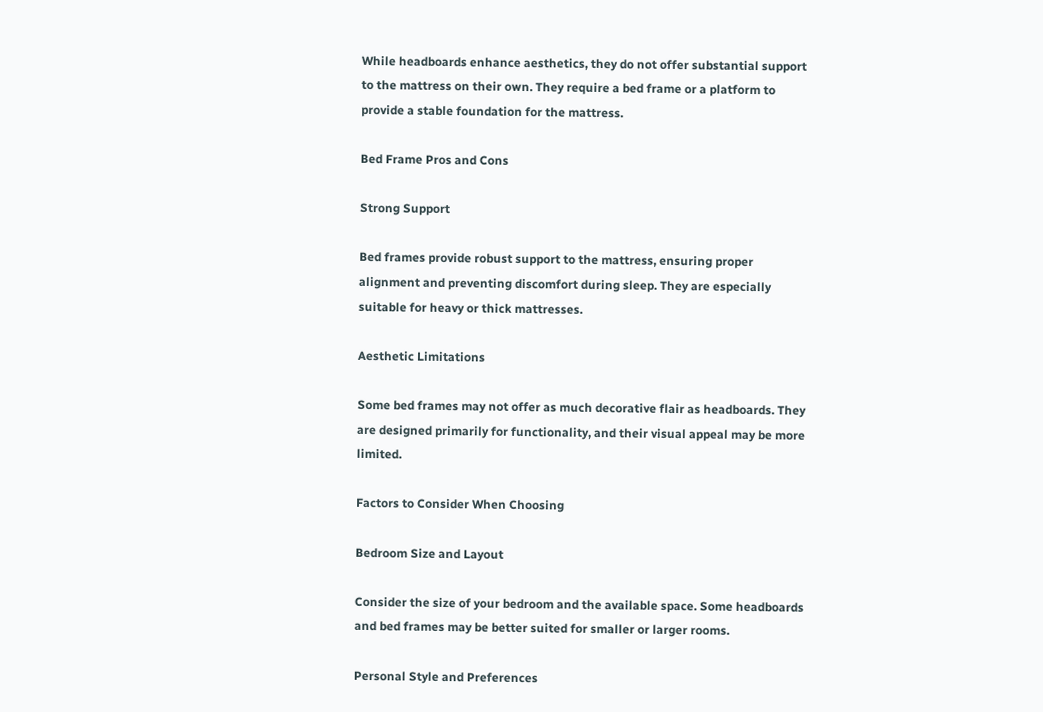While headboards enhance aesthetics, they do not offer substantial support to the mattress on their own. They require a bed frame or a platform to provide a stable foundation for the mattress.

Bed Frame Pros and Cons

Strong Support

Bed frames provide robust support to the mattress, ensuring proper alignment and preventing discomfort during sleep. They are especially suitable for heavy or thick mattresses.

Aesthetic Limitations

Some bed frames may not offer as much decorative flair as headboards. They are designed primarily for functionality, and their visual appeal may be more limited.

Factors to Consider When Choosing

Bedroom Size and Layout

Consider the size of your bedroom and the available space. Some headboards and bed frames may be better suited for smaller or larger rooms.

Personal Style and Preferences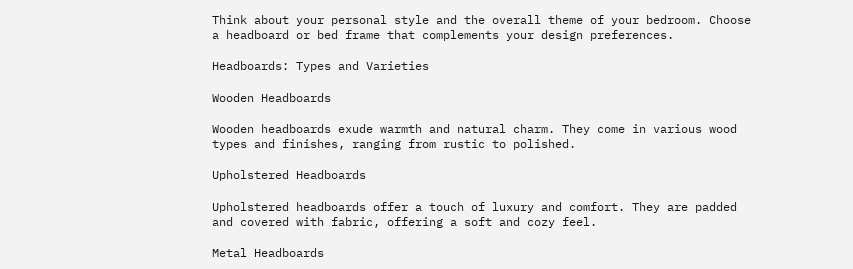Think about your personal style and the overall theme of your bedroom. Choose a headboard or bed frame that complements your design preferences.

Headboards: Types and Varieties

Wooden Headboards

Wooden headboards exude warmth and natural charm. They come in various wood types and finishes, ranging from rustic to polished.

Upholstered Headboards

Upholstered headboards offer a touch of luxury and comfort. They are padded and covered with fabric, offering a soft and cozy feel.

Metal Headboards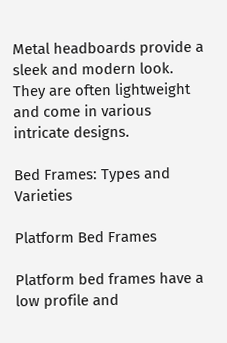Metal headboards provide a sleek and modern look. They are often lightweight and come in various intricate designs.

Bed Frames: Types and Varieties

Platform Bed Frames

Platform bed frames have a low profile and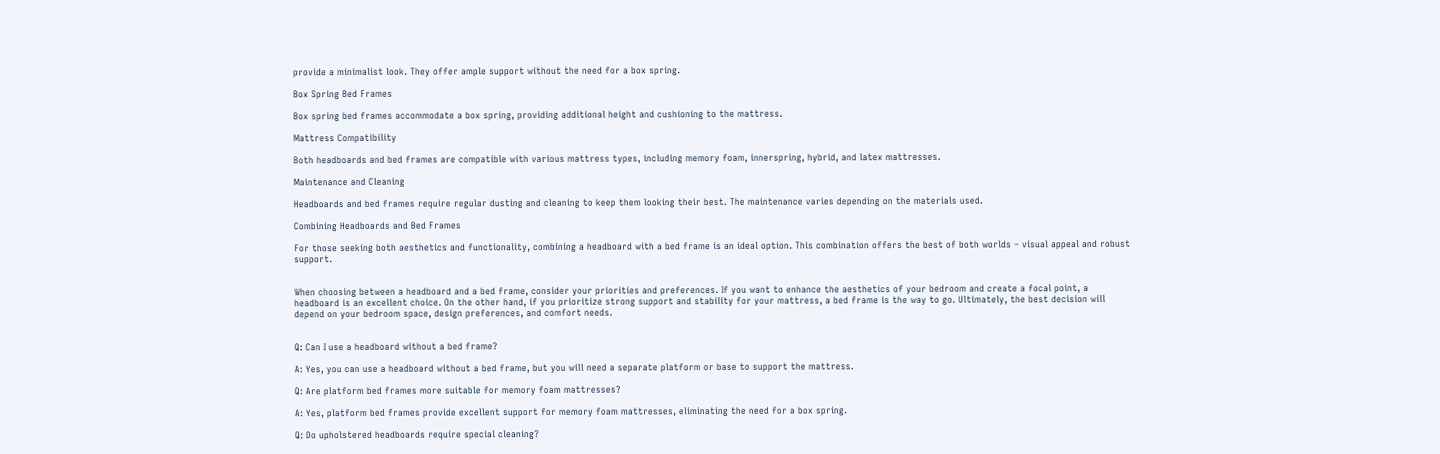provide a minimalist look. They offer ample support without the need for a box spring.

Box Spring Bed Frames

Box spring bed frames accommodate a box spring, providing additional height and cushioning to the mattress.

Mattress Compatibility

Both headboards and bed frames are compatible with various mattress types, including memory foam, innerspring, hybrid, and latex mattresses.

Maintenance and Cleaning

Headboards and bed frames require regular dusting and cleaning to keep them looking their best. The maintenance varies depending on the materials used.

Combining Headboards and Bed Frames

For those seeking both aesthetics and functionality, combining a headboard with a bed frame is an ideal option. This combination offers the best of both worlds – visual appeal and robust support.


When choosing between a headboard and a bed frame, consider your priorities and preferences. If you want to enhance the aesthetics of your bedroom and create a focal point, a headboard is an excellent choice. On the other hand, if you prioritize strong support and stability for your mattress, a bed frame is the way to go. Ultimately, the best decision will depend on your bedroom space, design preferences, and comfort needs.


Q: Can I use a headboard without a bed frame?

A: Yes, you can use a headboard without a bed frame, but you will need a separate platform or base to support the mattress.

Q: Are platform bed frames more suitable for memory foam mattresses?

A: Yes, platform bed frames provide excellent support for memory foam mattresses, eliminating the need for a box spring.

Q: Do upholstered headboards require special cleaning?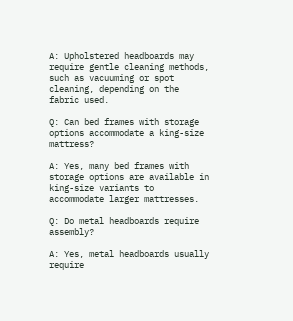A: Upholstered headboards may require gentle cleaning methods, such as vacuuming or spot cleaning, depending on the fabric used.

Q: Can bed frames with storage options accommodate a king-size mattress?

A: Yes, many bed frames with storage options are available in king-size variants to accommodate larger mattresses.

Q: Do metal headboards require assembly?

A: Yes, metal headboards usually require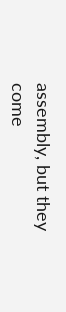assembly, but they come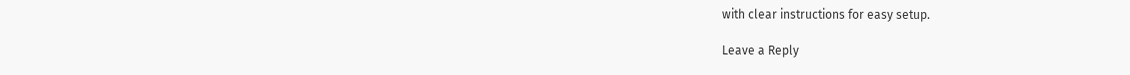with clear instructions for easy setup.

Leave a Reply